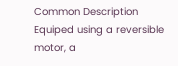Common Description
Equiped using a reversible motor, a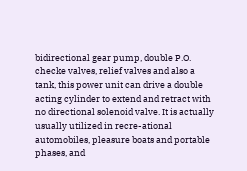bidirectional gear pump, double P.O. checke valves, relief valves and also a tank, this power unit can drive a double acting cylinder to extend and retract with no directional solenoid valve. It is actually usually utilized in recre-ational automobiles, pleasure boats and portable phases, and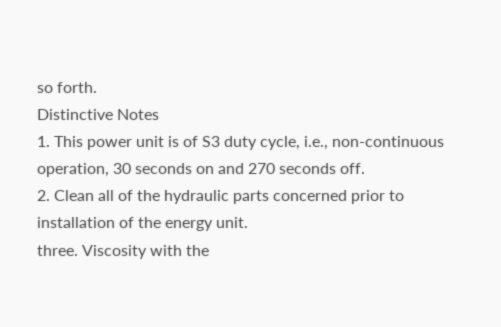so forth.
Distinctive Notes
1. This power unit is of S3 duty cycle, i.e., non-continuous operation, 30 seconds on and 270 seconds off.
2. Clean all of the hydraulic parts concerned prior to installation of the energy unit.
three. Viscosity with the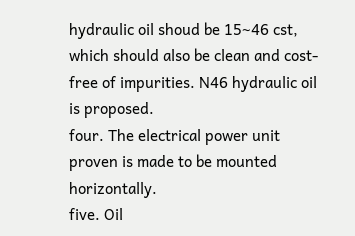hydraulic oil shoud be 15~46 cst, which should also be clean and cost-free of impurities. N46 hydraulic oil is proposed.
four. The electrical power unit proven is made to be mounted horizontally.
five. Oil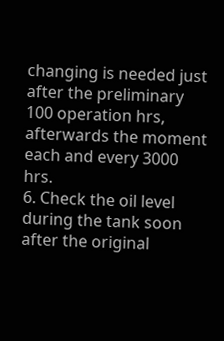changing is needed just after the preliminary 100 operation hrs, afterwards the moment each and every 3000 hrs.
6. Check the oil level during the tank soon after the original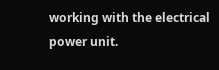working with the electrical power unit.